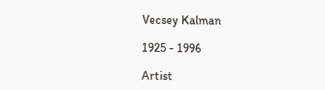Vecsey Kalman

1925 - 1996

Artist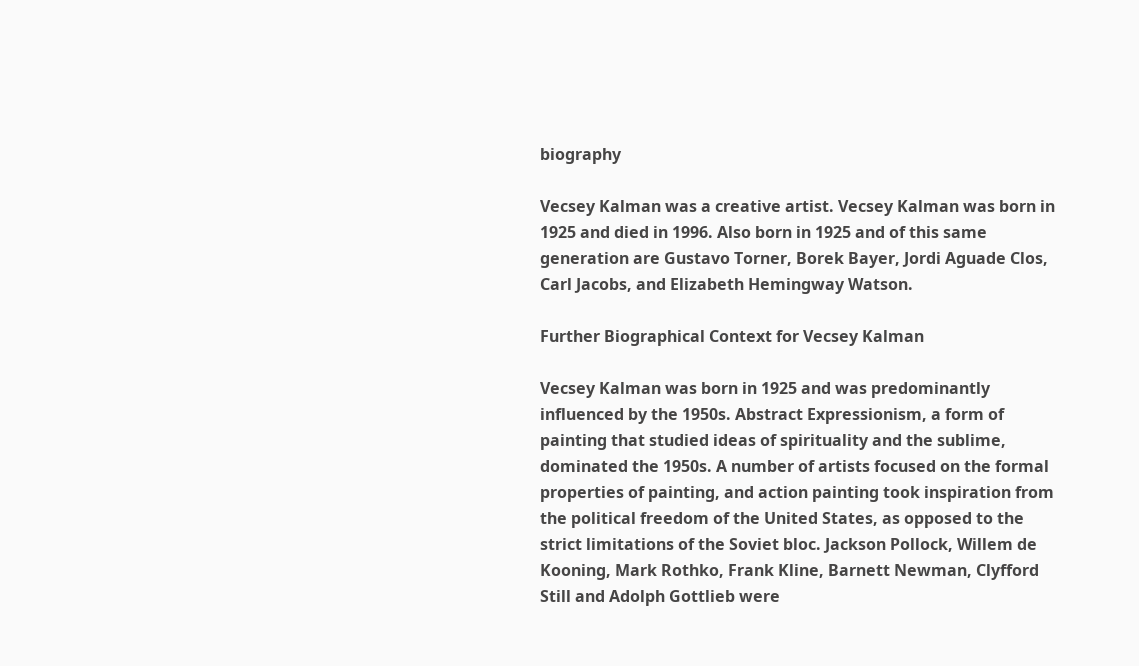biography

Vecsey Kalman was a creative artist. Vecsey Kalman was born in 1925 and died in 1996. Also born in 1925 and of this same generation are Gustavo Torner, Borek Bayer, Jordi Aguade Clos, Carl Jacobs, and Elizabeth Hemingway Watson.

Further Biographical Context for Vecsey Kalman

Vecsey Kalman was born in 1925 and was predominantly influenced by the 1950s. Abstract Expressionism, a form of painting that studied ideas of spirituality and the sublime, dominated the 1950s. A number of artists focused on the formal properties of painting, and action painting took inspiration from the political freedom of the United States, as opposed to the strict limitations of the Soviet bloc. Jackson Pollock, Willem de Kooning, Mark Rothko, Frank Kline, Barnett Newman, Clyfford Still and Adolph Gottlieb were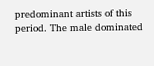predominant artists of this period. The male dominated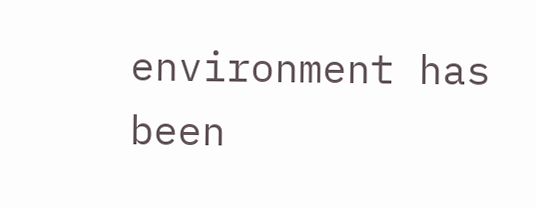environment has been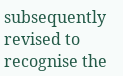subsequently revised to recognise the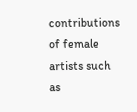contributions of female artists such as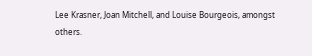Lee Krasner, Joan Mitchell, and Louise Bourgeois, amongst others.